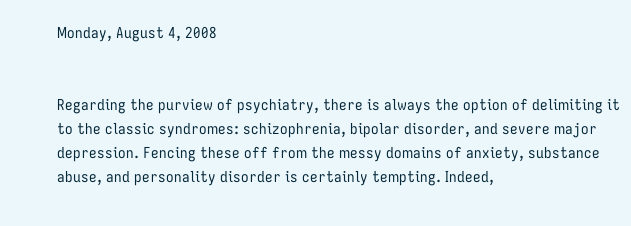Monday, August 4, 2008


Regarding the purview of psychiatry, there is always the option of delimiting it to the classic syndromes: schizophrenia, bipolar disorder, and severe major depression. Fencing these off from the messy domains of anxiety, substance abuse, and personality disorder is certainly tempting. Indeed,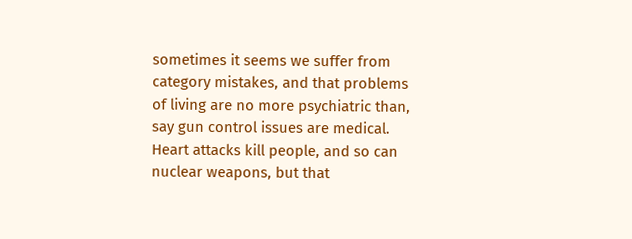sometimes it seems we suffer from category mistakes, and that problems of living are no more psychiatric than, say gun control issues are medical. Heart attacks kill people, and so can nuclear weapons, but that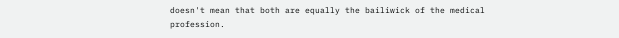doesn't mean that both are equally the bailiwick of the medical profession.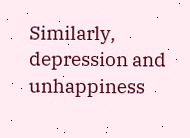Similarly, depression and unhappiness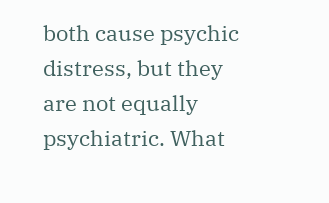both cause psychic distress, but they are not equally psychiatric. What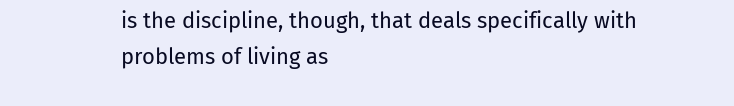is the discipline, though, that deals specifically with problems of living as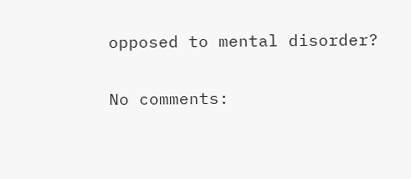opposed to mental disorder?

No comments: